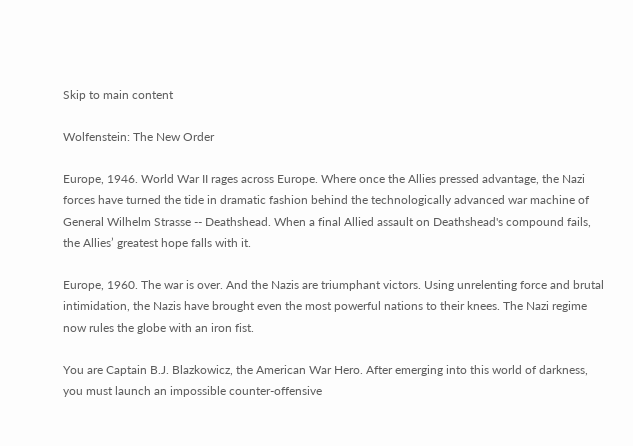Skip to main content

Wolfenstein: The New Order

Europe, 1946. World War II rages across Europe. Where once the Allies pressed advantage, the Nazi forces have turned the tide in dramatic fashion behind the technologically advanced war machine of General Wilhelm Strasse -- Deathshead. When a final Allied assault on Deathshead's compound fails, the Allies’ greatest hope falls with it.

Europe, 1960. The war is over. And the Nazis are triumphant victors. Using unrelenting force and brutal intimidation, the Nazis have brought even the most powerful nations to their knees. The Nazi regime now rules the globe with an iron fist.

You are Captain B.J. Blazkowicz, the American War Hero. After emerging into this world of darkness, you must launch an impossible counter-offensive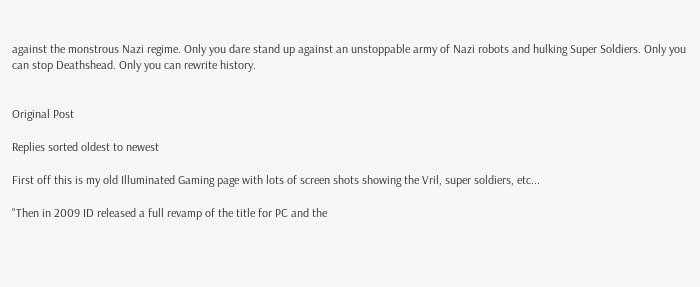against the monstrous Nazi regime. Only you dare stand up against an unstoppable army of Nazi robots and hulking Super Soldiers. Only you can stop Deathshead. Only you can rewrite history.


Original Post

Replies sorted oldest to newest

First off this is my old Illuminated Gaming page with lots of screen shots showing the Vril, super soldiers, etc...

"Then in 2009 ID released a full revamp of the title for PC and the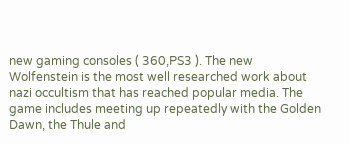new gaming consoles ( 360,PS3 ). The new Wolfenstein is the most well researched work about nazi occultism that has reached popular media. The game includes meeting up repeatedly with the Golden Dawn, the Thule and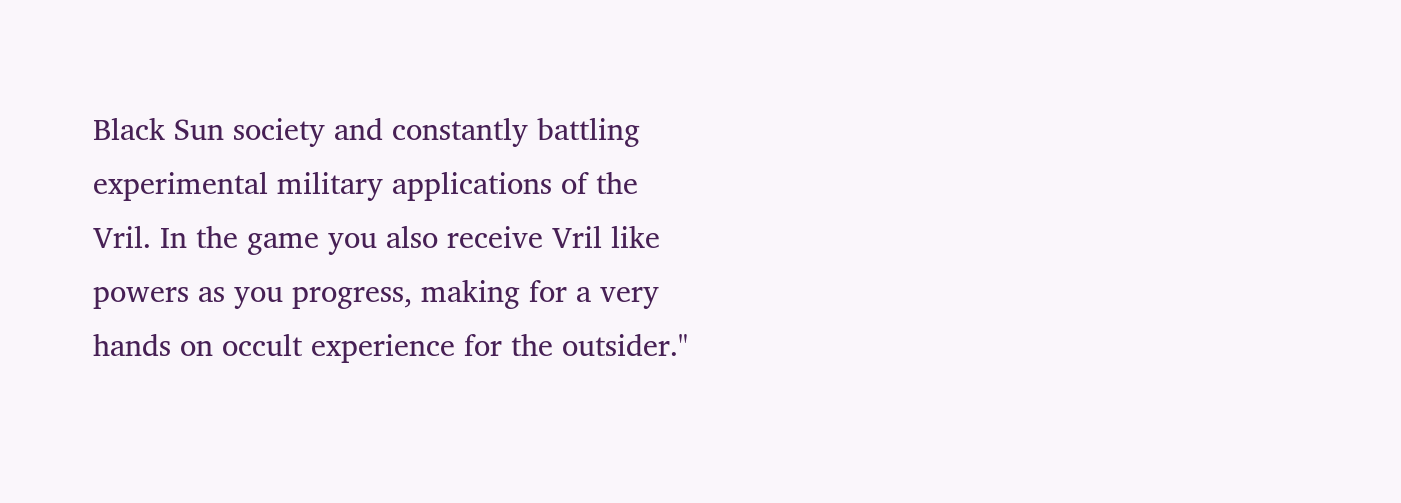Black Sun society and constantly battling experimental military applications of the Vril. In the game you also receive Vril like powers as you progress, making for a very hands on occult experience for the outsider."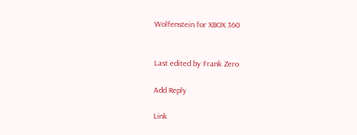Wolfenstein for XBOX 360


Last edited by Frank Zero

Add Reply

Link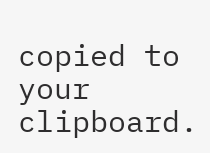copied to your clipboard.